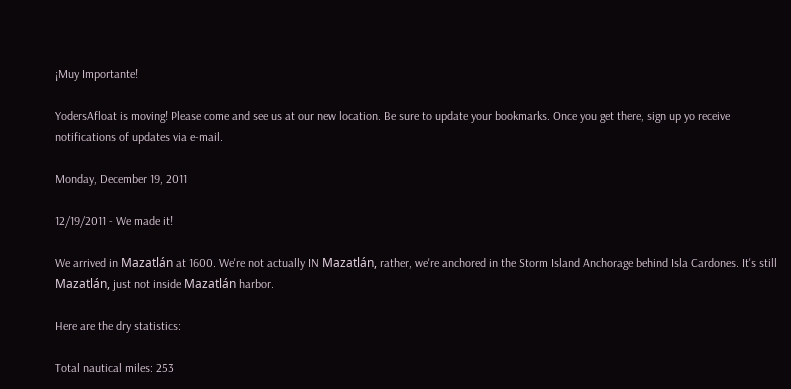¡Muy Importante!

YodersAfloat is moving! Please come and see us at our new location. Be sure to update your bookmarks. Once you get there, sign up yo receive notifications of updates via e-mail.

Monday, December 19, 2011

12/19/2011 - We made it!

We arrived in Mazatlán at 1600. We're not actually IN Mazatlán, rather, we're anchored in the Storm Island Anchorage behind Isla Cardones. It's still Mazatlán, just not inside Mazatlán harbor.

Here are the dry statistics:

Total nautical miles: 253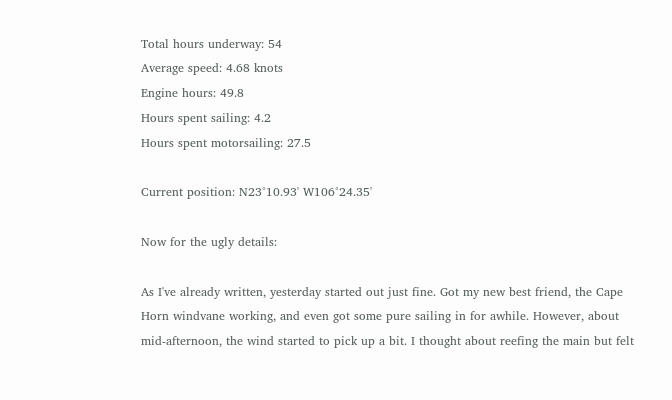Total hours underway: 54
Average speed: 4.68 knots
Engine hours: 49.8
Hours spent sailing: 4.2
Hours spent motorsailing: 27.5

Current position: N23°10.93' W106°24.35'

Now for the ugly details:

As I've already written, yesterday started out just fine. Got my new best friend, the Cape Horn windvane working, and even got some pure sailing in for awhile. However, about mid-afternoon, the wind started to pick up a bit. I thought about reefing the main but felt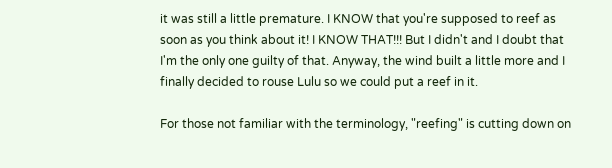it was still a little premature. I KNOW that you're supposed to reef as soon as you think about it! I KNOW THAT!!! But I didn't and I doubt that I'm the only one guilty of that. Anyway, the wind built a little more and I finally decided to rouse Lulu so we could put a reef in it.

For those not familiar with the terminology, "reefing" is cutting down on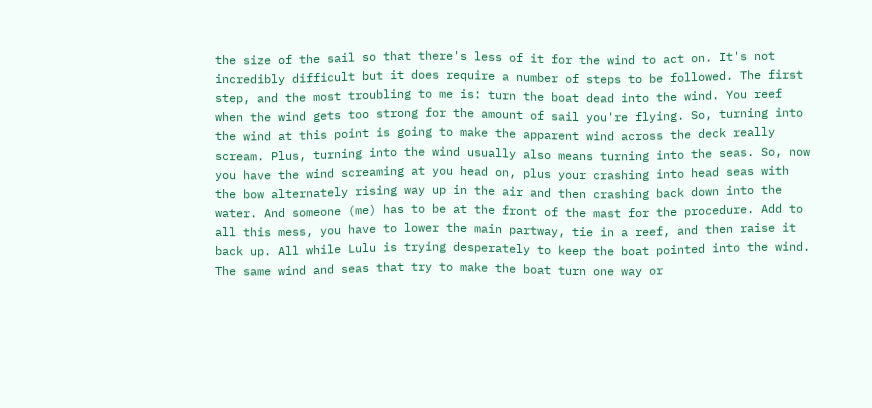the size of the sail so that there's less of it for the wind to act on. It's not incredibly difficult but it does require a number of steps to be followed. The first step, and the most troubling to me is: turn the boat dead into the wind. You reef when the wind gets too strong for the amount of sail you're flying. So, turning into the wind at this point is going to make the apparent wind across the deck really scream. Plus, turning into the wind usually also means turning into the seas. So, now you have the wind screaming at you head on, plus your crashing into head seas with the bow alternately rising way up in the air and then crashing back down into the water. And someone (me) has to be at the front of the mast for the procedure. Add to all this mess, you have to lower the main partway, tie in a reef, and then raise it back up. All while Lulu is trying desperately to keep the boat pointed into the wind. The same wind and seas that try to make the boat turn one way or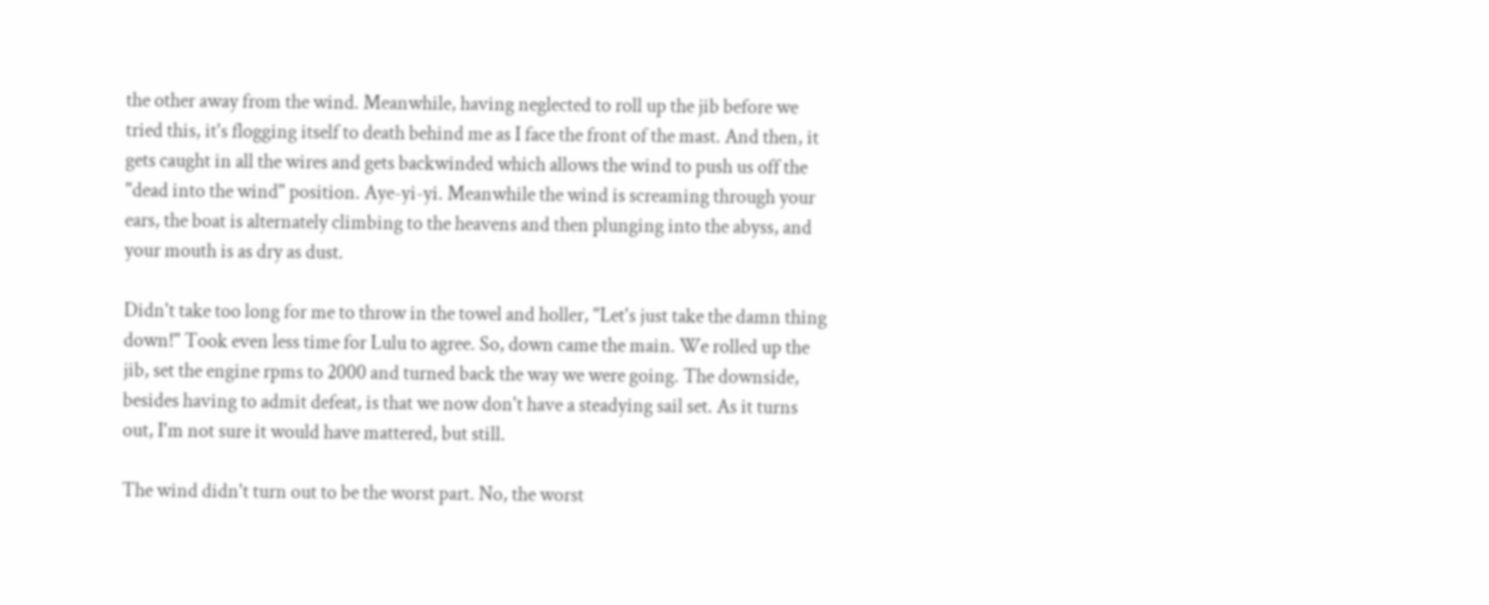the other away from the wind. Meanwhile, having neglected to roll up the jib before we tried this, it's flogging itself to death behind me as I face the front of the mast. And then, it gets caught in all the wires and gets backwinded which allows the wind to push us off the "dead into the wind" position. Aye-yi-yi. Meanwhile the wind is screaming through your ears, the boat is alternately climbing to the heavens and then plunging into the abyss, and your mouth is as dry as dust.

Didn't take too long for me to throw in the towel and holler, "Let's just take the damn thing down!" Took even less time for Lulu to agree. So, down came the main. We rolled up the jib, set the engine rpms to 2000 and turned back the way we were going. The downside, besides having to admit defeat, is that we now don't have a steadying sail set. As it turns out, I'm not sure it would have mattered, but still.

The wind didn't turn out to be the worst part. No, the worst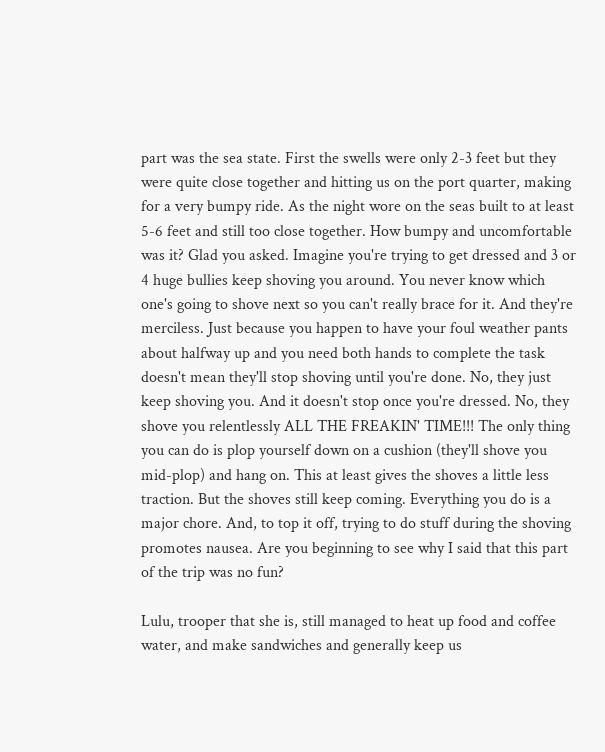part was the sea state. First the swells were only 2-3 feet but they were quite close together and hitting us on the port quarter, making for a very bumpy ride. As the night wore on the seas built to at least 5-6 feet and still too close together. How bumpy and uncomfortable was it? Glad you asked. Imagine you're trying to get dressed and 3 or 4 huge bullies keep shoving you around. You never know which one's going to shove next so you can't really brace for it. And they're merciless. Just because you happen to have your foul weather pants about halfway up and you need both hands to complete the task doesn't mean they'll stop shoving until you're done. No, they just keep shoving you. And it doesn't stop once you're dressed. No, they shove you relentlessly ALL THE FREAKIN' TIME!!! The only thing you can do is plop yourself down on a cushion (they'll shove you mid-plop) and hang on. This at least gives the shoves a little less traction. But the shoves still keep coming. Everything you do is a major chore. And, to top it off, trying to do stuff during the shoving promotes nausea. Are you beginning to see why I said that this part of the trip was no fun?

Lulu, trooper that she is, still managed to heat up food and coffee water, and make sandwiches and generally keep us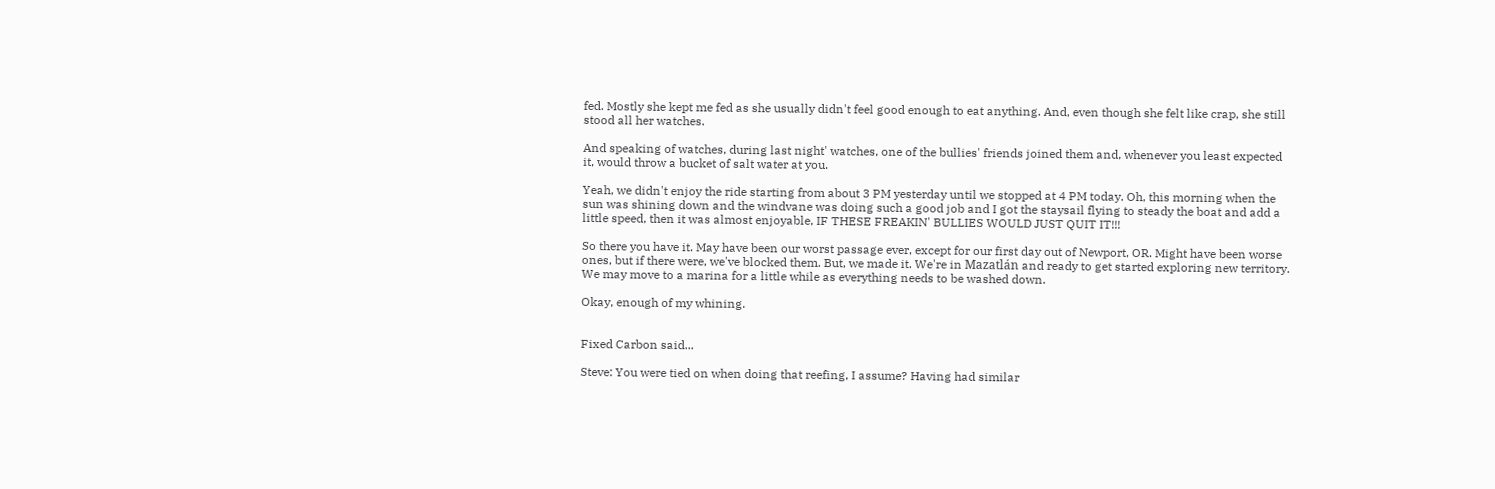fed. Mostly she kept me fed as she usually didn't feel good enough to eat anything. And, even though she felt like crap, she still stood all her watches.

And speaking of watches, during last night' watches, one of the bullies' friends joined them and, whenever you least expected it, would throw a bucket of salt water at you.

Yeah, we didn't enjoy the ride starting from about 3 PM yesterday until we stopped at 4 PM today. Oh, this morning when the sun was shining down and the windvane was doing such a good job and I got the staysail flying to steady the boat and add a little speed, then it was almost enjoyable, IF THESE FREAKIN' BULLIES WOULD JUST QUIT IT!!!

So there you have it. May have been our worst passage ever, except for our first day out of Newport, OR. Might have been worse ones, but if there were, we've blocked them. But, we made it. We're in Mazatlán and ready to get started exploring new territory. We may move to a marina for a little while as everything needs to be washed down.

Okay, enough of my whining.


Fixed Carbon said...

Steve: You were tied on when doing that reefing, I assume? Having had similar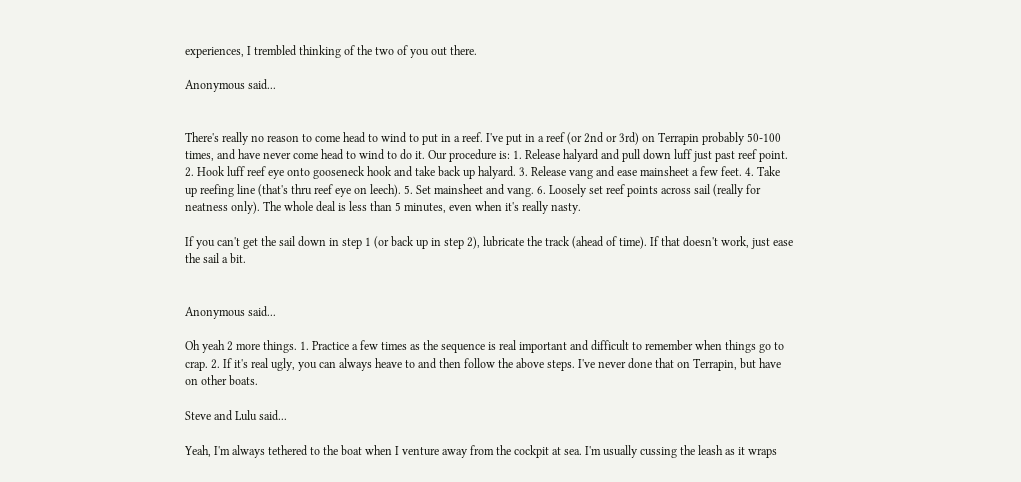experiences, I trembled thinking of the two of you out there.

Anonymous said...


There's really no reason to come head to wind to put in a reef. I've put in a reef (or 2nd or 3rd) on Terrapin probably 50-100 times, and have never come head to wind to do it. Our procedure is: 1. Release halyard and pull down luff just past reef point. 2. Hook luff reef eye onto gooseneck hook and take back up halyard. 3. Release vang and ease mainsheet a few feet. 4. Take up reefing line (that's thru reef eye on leech). 5. Set mainsheet and vang. 6. Loosely set reef points across sail (really for neatness only). The whole deal is less than 5 minutes, even when it's really nasty.

If you can't get the sail down in step 1 (or back up in step 2), lubricate the track (ahead of time). If that doesn't work, just ease the sail a bit.


Anonymous said...

Oh yeah 2 more things. 1. Practice a few times as the sequence is real important and difficult to remember when things go to crap. 2. If it's real ugly, you can always heave to and then follow the above steps. I've never done that on Terrapin, but have on other boats.

Steve and Lulu said...

Yeah, I'm always tethered to the boat when I venture away from the cockpit at sea. I'm usually cussing the leash as it wraps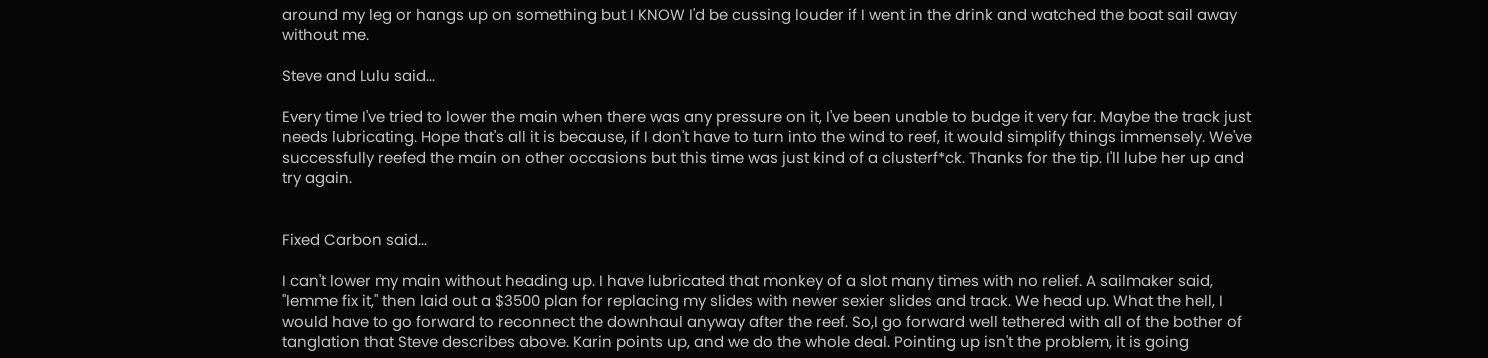around my leg or hangs up on something but I KNOW I'd be cussing louder if I went in the drink and watched the boat sail away without me.

Steve and Lulu said...

Every time I've tried to lower the main when there was any pressure on it, I've been unable to budge it very far. Maybe the track just needs lubricating. Hope that's all it is because, if I don't have to turn into the wind to reef, it would simplify things immensely. We've successfully reefed the main on other occasions but this time was just kind of a clusterf*ck. Thanks for the tip. I'll lube her up and try again.


Fixed Carbon said...

I can't lower my main without heading up. I have lubricated that monkey of a slot many times with no relief. A sailmaker said, "lemme fix it," then laid out a $3500 plan for replacing my slides with newer sexier slides and track. We head up. What the hell, I would have to go forward to reconnect the downhaul anyway after the reef. So,I go forward well tethered with all of the bother of tanglation that Steve describes above. Karin points up, and we do the whole deal. Pointing up isn't the problem, it is going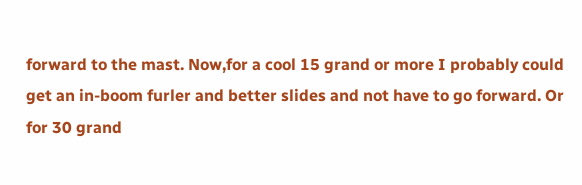forward to the mast. Now,for a cool 15 grand or more I probably could get an in-boom furler and better slides and not have to go forward. Or for 30 grand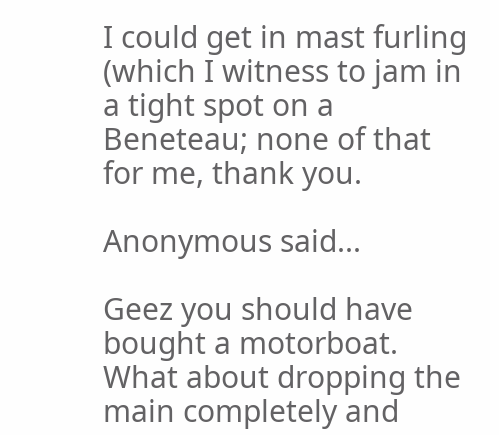I could get in mast furling (which I witness to jam in a tight spot on a Beneteau; none of that for me, thank you.

Anonymous said...

Geez you should have bought a motorboat. What about dropping the main completely and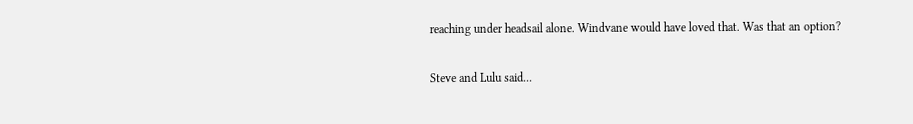reaching under headsail alone. Windvane would have loved that. Was that an option?

Steve and Lulu said...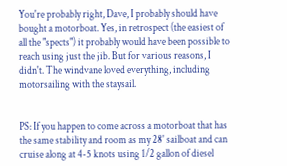You're probably right, Dave, I probably should have bought a motorboat. Yes, in retrospect (the easiest of all the "spects") it probably would have been possible to reach using just the jib. But for various reasons, I didn't. The windvane loved everything, including motorsailing with the staysail.


PS: If you happen to come across a motorboat that has the same stability and room as my 28' sailboat and can cruise along at 4-5 knots using 1/2 gallon of diesel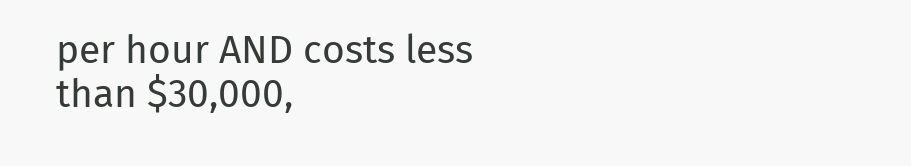per hour AND costs less than $30,000,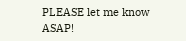PLEASE let me know ASAP!